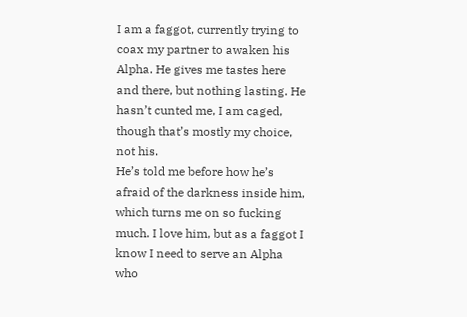I am a faggot, currently trying to coax my partner to awaken his Alpha. He gives me tastes here and there, but nothing lasting. He hasn’t cunted me, I am caged, though that’s mostly my choice, not his.
He’s told me before how he’s afraid of the darkness inside him, which turns me on so fucking much. I love him, but as a faggot I know I need to serve an Alpha who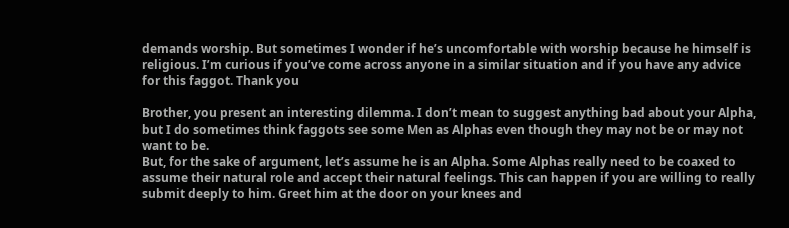demands worship. But sometimes I wonder if he’s uncomfortable with worship because he himself is religious. I’m curious if you’ve come across anyone in a similar situation and if you have any advice for this faggot. Thank you

Brother, you present an interesting dilemma. I don’t mean to suggest anything bad about your Alpha, but I do sometimes think faggots see some Men as Alphas even though they may not be or may not want to be.
But, for the sake of argument, let’s assume he is an Alpha. Some Alphas really need to be coaxed to assume their natural role and accept their natural feelings. This can happen if you are willing to really submit deeply to him. Greet him at the door on your knees and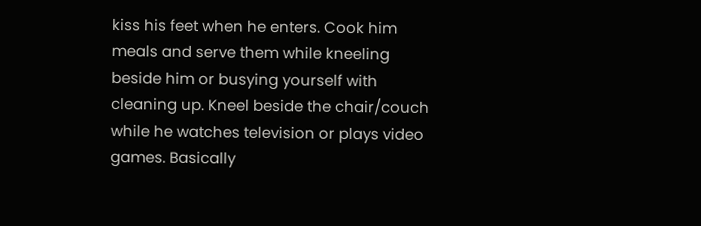kiss his feet when he enters. Cook him meals and serve them while kneeling beside him or busying yourself with cleaning up. Kneel beside the chair/couch while he watches television or plays video games. Basically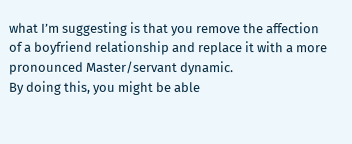what I’m suggesting is that you remove the affection of a boyfriend relationship and replace it with a more pronounced Master/servant dynamic.
By doing this, you might be able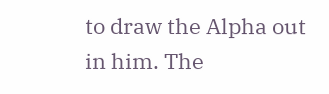to draw the Alpha out in him. The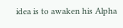idea is to awaken his Alpha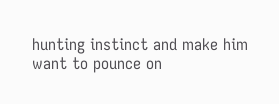hunting instinct and make him want to pounce on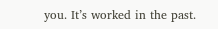you. It’s worked in the past.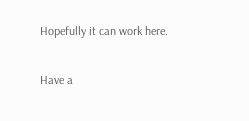Hopefully it can work here.

Have a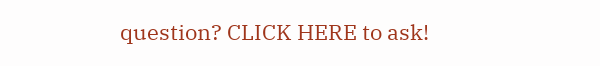question? CLICK HERE to ask!